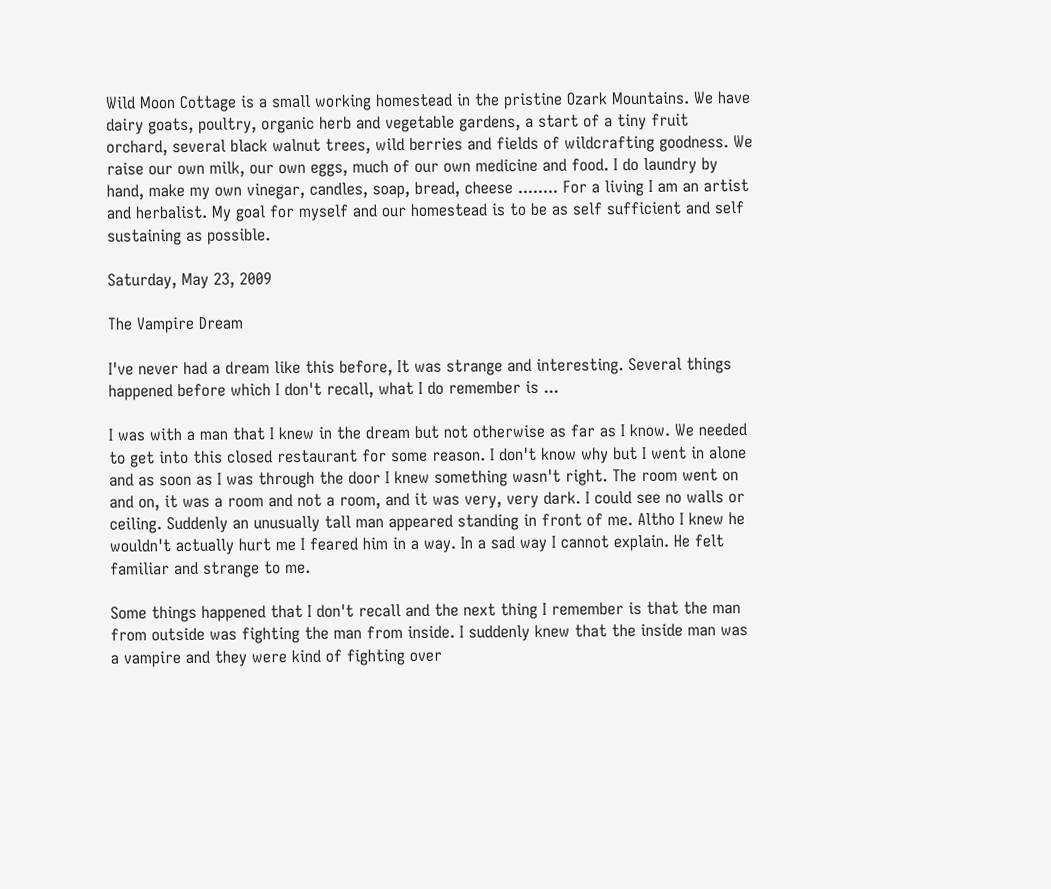Wild Moon Cottage is a small working homestead in the pristine Ozark Mountains. We have dairy goats, poultry, organic herb and vegetable gardens, a start of a tiny fruit orchard, several black walnut trees, wild berries and fields of wildcrafting goodness. We raise our own milk, our own eggs, much of our own medicine and food. I do laundry by hand, make my own vinegar, candles, soap, bread, cheese ........ For a living I am an artist and herbalist. My goal for myself and our homestead is to be as self sufficient and self sustaining as possible.

Saturday, May 23, 2009

The Vampire Dream

I've never had a dream like this before, It was strange and interesting. Several things happened before which I don't recall, what I do remember is ...

I was with a man that I knew in the dream but not otherwise as far as I know. We needed to get into this closed restaurant for some reason. I don't know why but I went in alone and as soon as I was through the door I knew something wasn't right. The room went on and on, it was a room and not a room, and it was very, very dark. I could see no walls or ceiling. Suddenly an unusually tall man appeared standing in front of me. Altho I knew he wouldn't actually hurt me I feared him in a way. In a sad way I cannot explain. He felt familiar and strange to me.

Some things happened that I don't recall and the next thing I remember is that the man from outside was fighting the man from inside. I suddenly knew that the inside man was a vampire and they were kind of fighting over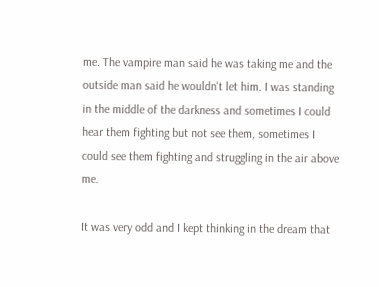me. The vampire man said he was taking me and the outside man said he wouldn't let him. I was standing in the middle of the darkness and sometimes I could hear them fighting but not see them, sometimes I could see them fighting and struggling in the air above me.

It was very odd and I kept thinking in the dream that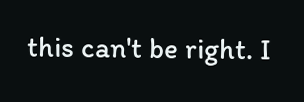this can't be right. I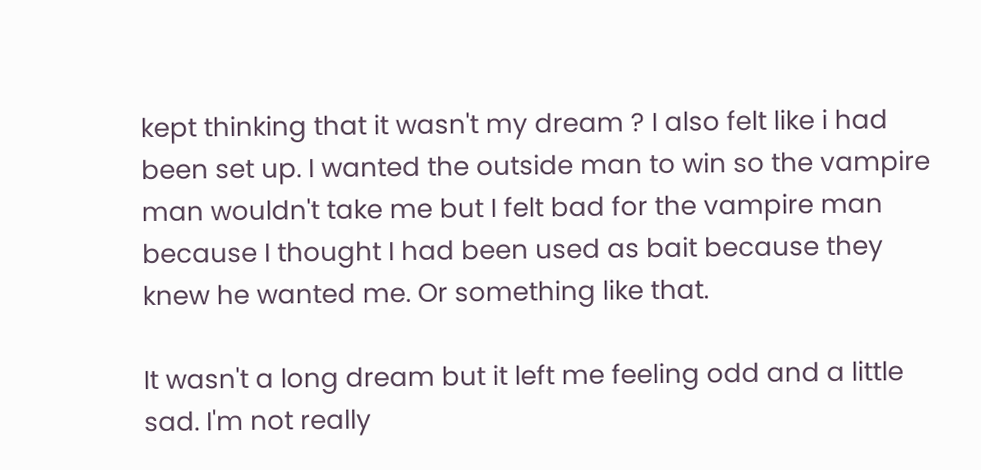kept thinking that it wasn't my dream ? I also felt like i had been set up. I wanted the outside man to win so the vampire man wouldn't take me but I felt bad for the vampire man because I thought I had been used as bait because they knew he wanted me. Or something like that.

It wasn't a long dream but it left me feeling odd and a little sad. I'm not really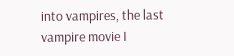into vampires, the last vampire movie I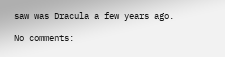saw was Dracula a few years ago.

No comments: